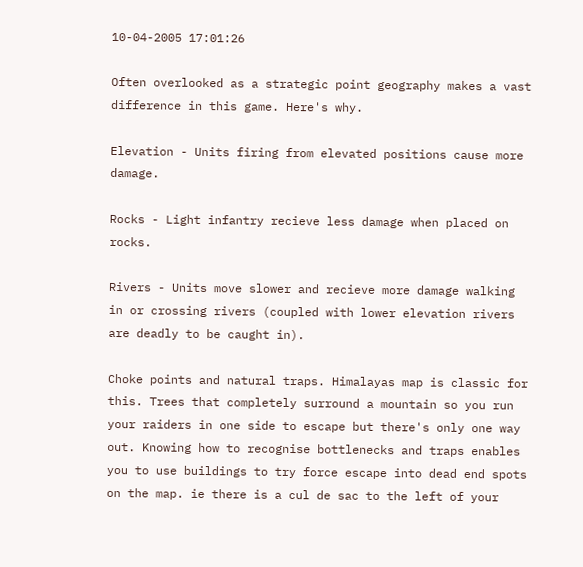10-04-2005 17:01:26

Often overlooked as a strategic point geography makes a vast difference in this game. Here's why.

Elevation - Units firing from elevated positions cause more damage.

Rocks - Light infantry recieve less damage when placed on rocks.

Rivers - Units move slower and recieve more damage walking in or crossing rivers (coupled with lower elevation rivers are deadly to be caught in).

Choke points and natural traps. Himalayas map is classic for this. Trees that completely surround a mountain so you run your raiders in one side to escape but there's only one way out. Knowing how to recognise bottlenecks and traps enables you to use buildings to try force escape into dead end spots on the map. ie there is a cul de sac to the left of your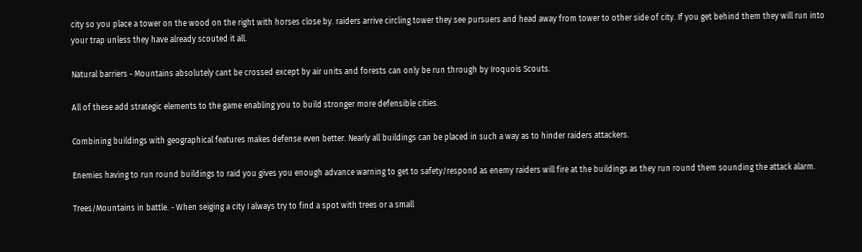city so you place a tower on the wood on the right with horses close by. raiders arrive circling tower they see pursuers and head away from tower to other side of city. If you get behind them they will run into your trap unless they have already scouted it all.

Natural barriers - Mountains absolutely cant be crossed except by air units and forests can only be run through by Iroquois Scouts.

All of these add strategic elements to the game enabling you to build stronger more defensible cities.

Combining buildings with geographical features makes defense even better. Nearly all buildings can be placed in such a way as to hinder raiders attackers.

Enemies having to run round buildings to raid you gives you enough advance warning to get to safety/respond as enemy raiders will fire at the buildings as they run round them sounding the attack alarm.

Trees/Mountains in battle. - When seiging a city I always try to find a spot with trees or a small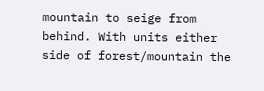mountain to seige from behind. With units either side of forest/mountain the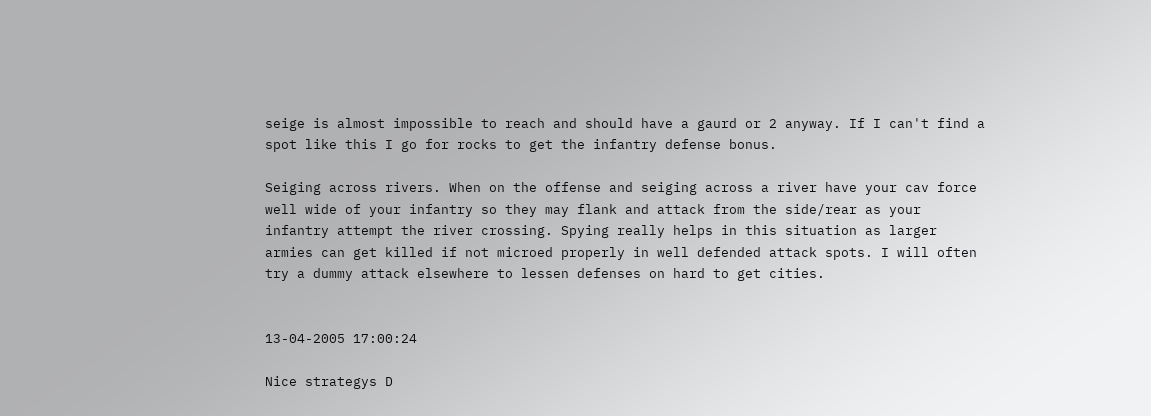seige is almost impossible to reach and should have a gaurd or 2 anyway. If I can't find a spot like this I go for rocks to get the infantry defense bonus.

Seiging across rivers. When on the offense and seiging across a river have your cav force well wide of your infantry so they may flank and attack from the side/rear as your infantry attempt the river crossing. Spying really helps in this situation as larger armies can get killed if not microed properly in well defended attack spots. I will often try a dummy attack elsewhere to lessen defenses on hard to get cities.


13-04-2005 17:00:24

Nice strategys D